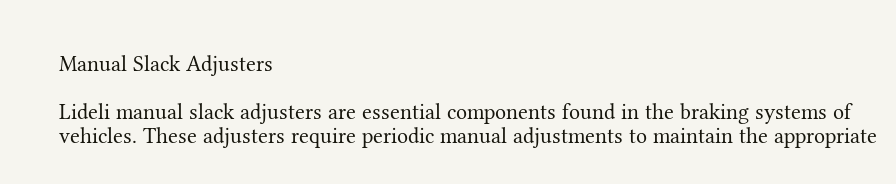Manual Slack Adjusters

Lideli manual slack adjusters are essential components found in the braking systems of vehicles. These adjusters require periodic manual adjustments to maintain the appropriate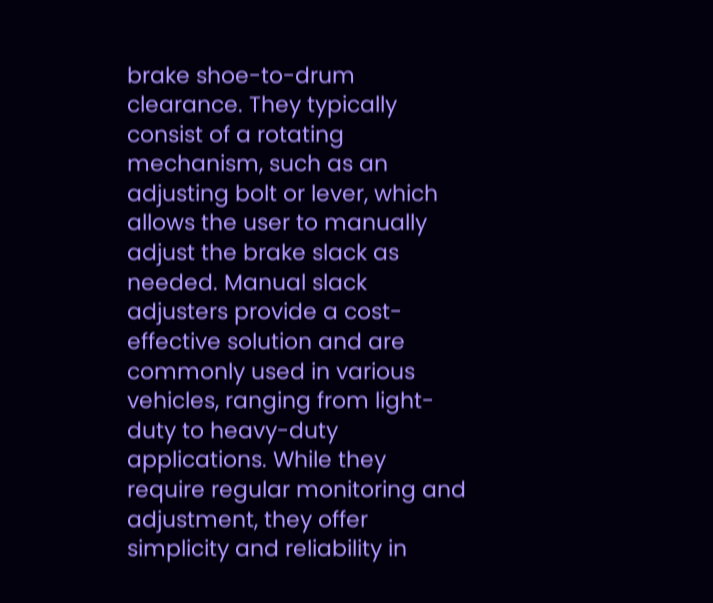brake shoe-to-drum clearance. They typically consist of a rotating mechanism, such as an adjusting bolt or lever, which allows the user to manually adjust the brake slack as needed. Manual slack adjusters provide a cost-effective solution and are commonly used in various vehicles, ranging from light-duty to heavy-duty applications. While they require regular monitoring and adjustment, they offer simplicity and reliability in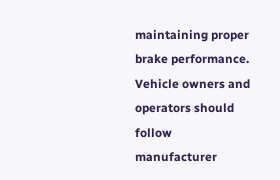maintaining proper brake performance. Vehicle owners and operators should follow manufacturer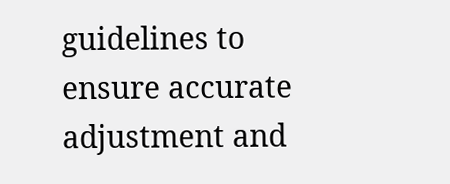guidelines to ensure accurate adjustment and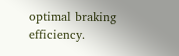optimal braking efficiency.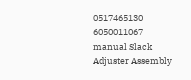0517465130 6050011067 manual Slack Adjuster Assembly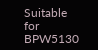Suitable for BPW5130